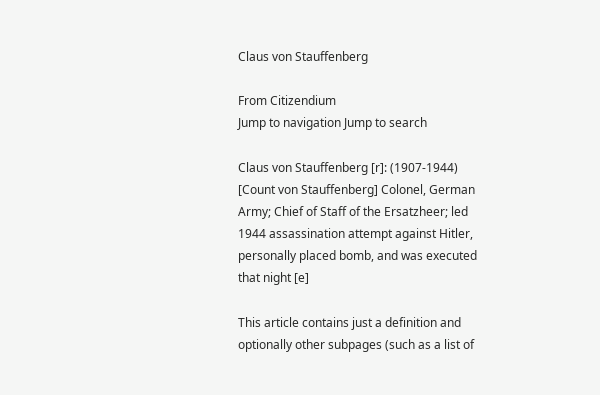Claus von Stauffenberg

From Citizendium
Jump to navigation Jump to search

Claus von Stauffenberg [r]: (1907-1944) [Count von Stauffenberg] Colonel, German Army; Chief of Staff of the Ersatzheer; led 1944 assassination attempt against Hitler, personally placed bomb, and was executed that night [e]

This article contains just a definition and optionally other subpages (such as a list of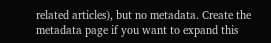related articles), but no metadata. Create the metadata page if you want to expand this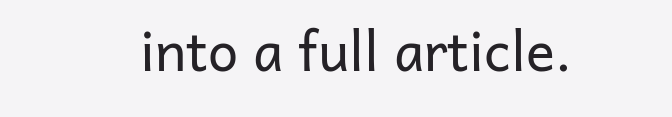into a full article.